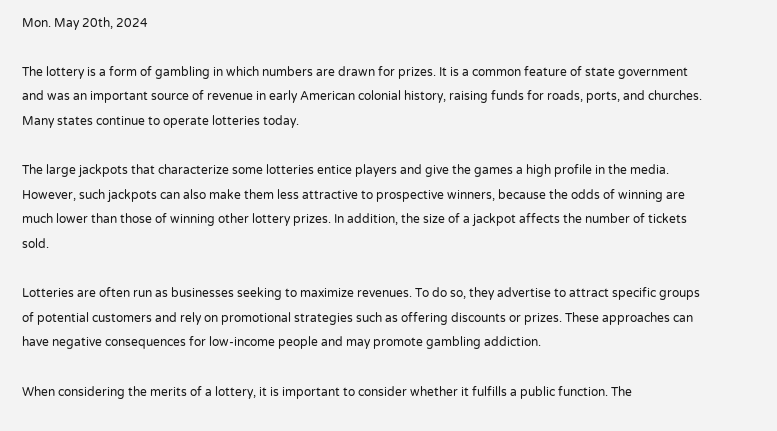Mon. May 20th, 2024

The lottery is a form of gambling in which numbers are drawn for prizes. It is a common feature of state government and was an important source of revenue in early American colonial history, raising funds for roads, ports, and churches. Many states continue to operate lotteries today.

The large jackpots that characterize some lotteries entice players and give the games a high profile in the media. However, such jackpots can also make them less attractive to prospective winners, because the odds of winning are much lower than those of winning other lottery prizes. In addition, the size of a jackpot affects the number of tickets sold.

Lotteries are often run as businesses seeking to maximize revenues. To do so, they advertise to attract specific groups of potential customers and rely on promotional strategies such as offering discounts or prizes. These approaches can have negative consequences for low-income people and may promote gambling addiction.

When considering the merits of a lottery, it is important to consider whether it fulfills a public function. The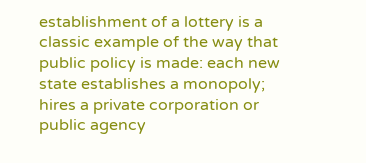establishment of a lottery is a classic example of the way that public policy is made: each new state establishes a monopoly; hires a private corporation or public agency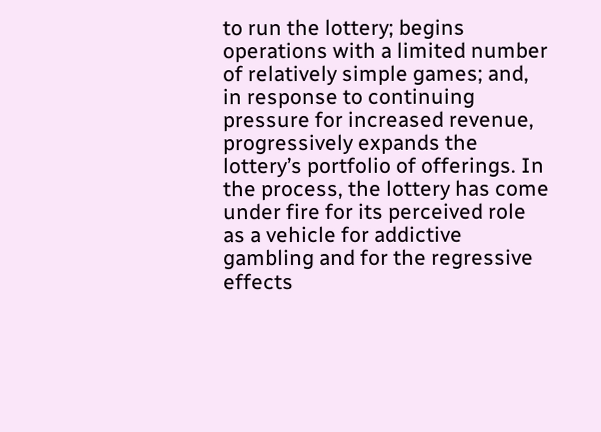to run the lottery; begins operations with a limited number of relatively simple games; and, in response to continuing pressure for increased revenue, progressively expands the lottery’s portfolio of offerings. In the process, the lottery has come under fire for its perceived role as a vehicle for addictive gambling and for the regressive effects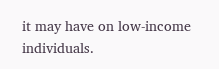it may have on low-income individuals.